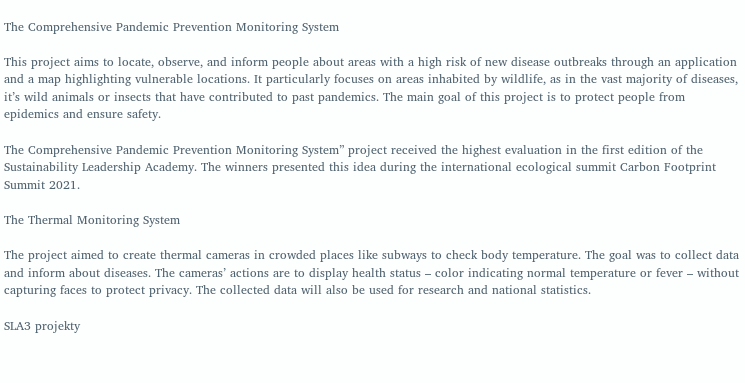The Comprehensive Pandemic Prevention Monitoring System

This project aims to locate, observe, and inform people about areas with a high risk of new disease outbreaks through an application and a map highlighting vulnerable locations. It particularly focuses on areas inhabited by wildlife, as in the vast majority of diseases, it’s wild animals or insects that have contributed to past pandemics. The main goal of this project is to protect people from epidemics and ensure safety.

The Comprehensive Pandemic Prevention Monitoring System” project received the highest evaluation in the first edition of the Sustainability Leadership Academy. The winners presented this idea during the international ecological summit Carbon Footprint Summit 2021.

The Thermal Monitoring System

The project aimed to create thermal cameras in crowded places like subways to check body temperature. The goal was to collect data and inform about diseases. The cameras’ actions are to display health status – color indicating normal temperature or fever – without capturing faces to protect privacy. The collected data will also be used for research and national statistics.

SLA3 projekty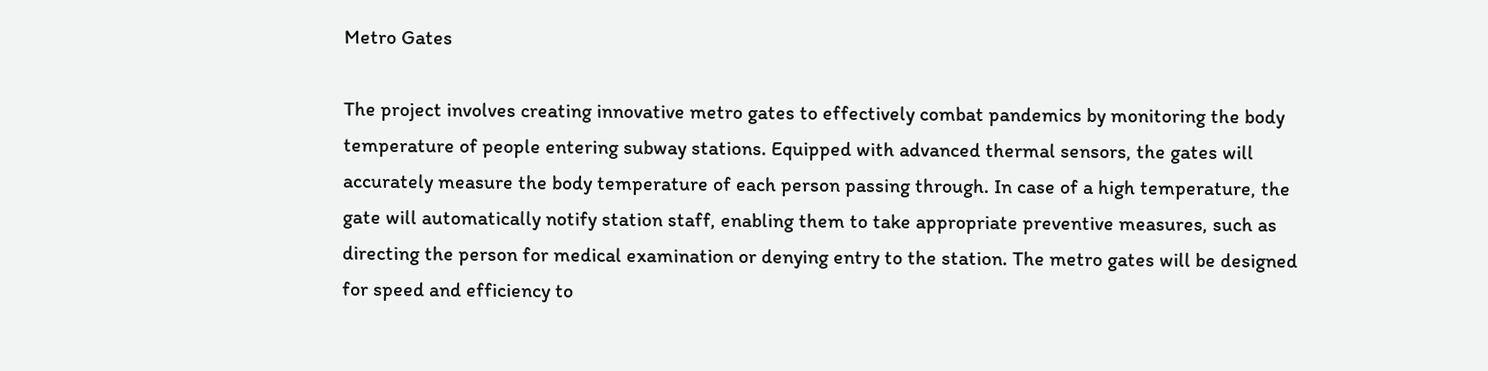Metro Gates

The project involves creating innovative metro gates to effectively combat pandemics by monitoring the body temperature of people entering subway stations. Equipped with advanced thermal sensors, the gates will accurately measure the body temperature of each person passing through. In case of a high temperature, the gate will automatically notify station staff, enabling them to take appropriate preventive measures, such as directing the person for medical examination or denying entry to the station. The metro gates will be designed for speed and efficiency to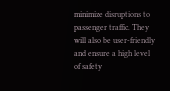minimize disruptions to passenger traffic. They will also be user-friendly and ensure a high level of safety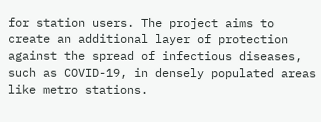for station users. The project aims to create an additional layer of protection against the spread of infectious diseases, such as COVID-19, in densely populated areas like metro stations.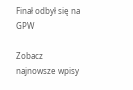Finał odbył się na GPW

Zobacz najnowsze wpisy